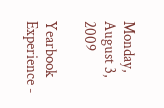Monday, August 3, 2009

Yearbook Experience -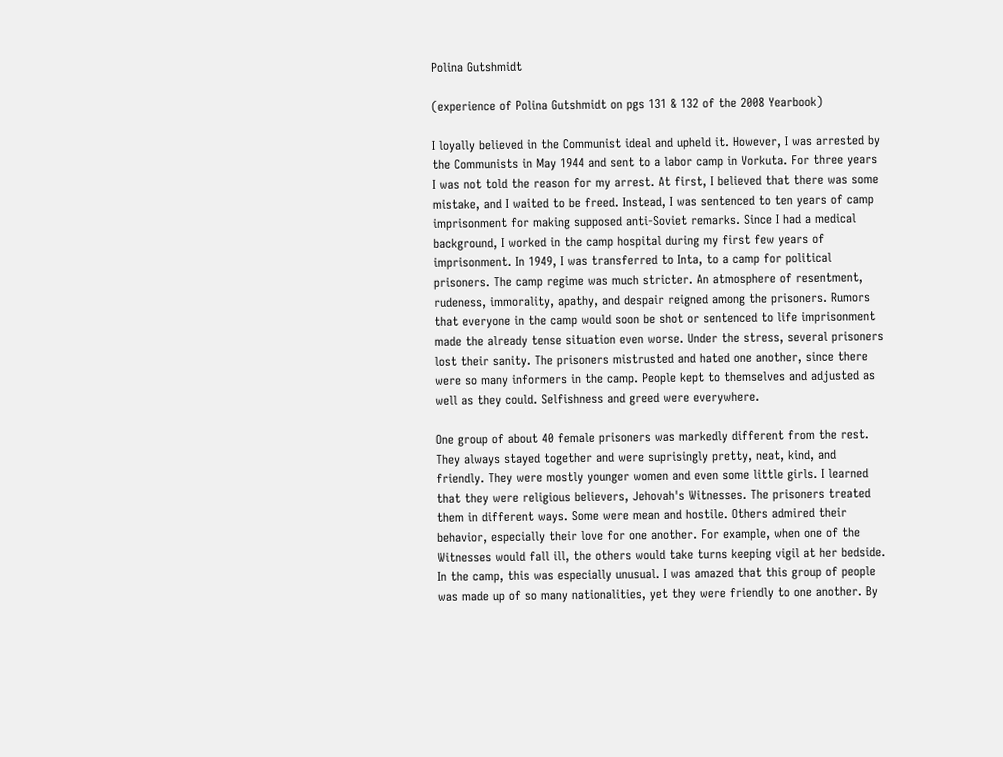Polina Gutshmidt

(experience of Polina Gutshmidt on pgs 131 & 132 of the 2008 Yearbook)

I loyally believed in the Communist ideal and upheld it. However, I was arrested by the Communists in May 1944 and sent to a labor camp in Vorkuta. For three years I was not told the reason for my arrest. At first, I believed that there was some mistake, and I waited to be freed. Instead, I was sentenced to ten years of camp imprisonment for making supposed anti-Soviet remarks. Since I had a medical background, I worked in the camp hospital during my first few years of imprisonment. In 1949, I was transferred to Inta, to a camp for political prisoners. The camp regime was much stricter. An atmosphere of resentment, rudeness, immorality, apathy, and despair reigned among the prisoners. Rumors that everyone in the camp would soon be shot or sentenced to life imprisonment made the already tense situation even worse. Under the stress, several prisoners lost their sanity. The prisoners mistrusted and hated one another, since there were so many informers in the camp. People kept to themselves and adjusted as well as they could. Selfishness and greed were everywhere.

One group of about 40 female prisoners was markedly different from the rest. They always stayed together and were suprisingly pretty, neat, kind, and friendly. They were mostly younger women and even some little girls. I learned that they were religious believers, Jehovah's Witnesses. The prisoners treated them in different ways. Some were mean and hostile. Others admired their behavior, especially their love for one another. For example, when one of the Witnesses would fall ill, the others would take turns keeping vigil at her bedside. In the camp, this was especially unusual. I was amazed that this group of people was made up of so many nationalities, yet they were friendly to one another. By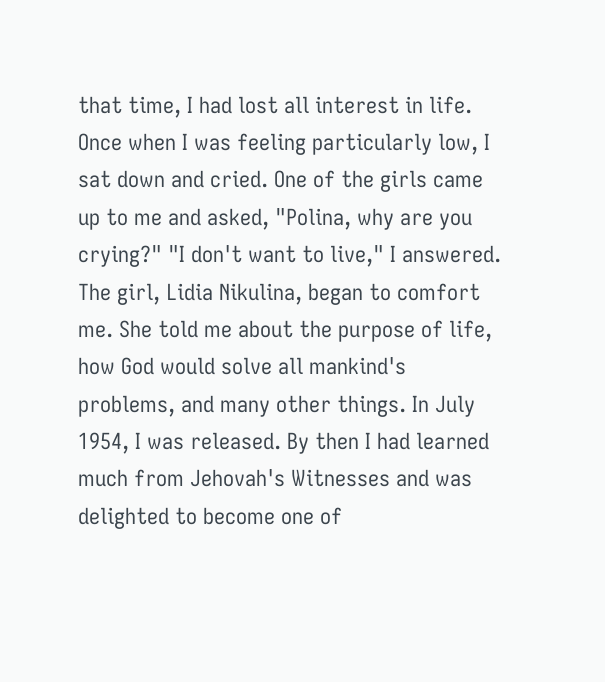that time, I had lost all interest in life. Once when I was feeling particularly low, I sat down and cried. One of the girls came up to me and asked, "Polina, why are you crying?" "I don't want to live," I answered. The girl, Lidia Nikulina, began to comfort me. She told me about the purpose of life, how God would solve all mankind's problems, and many other things. In July 1954, I was released. By then I had learned much from Jehovah's Witnesses and was delighted to become one of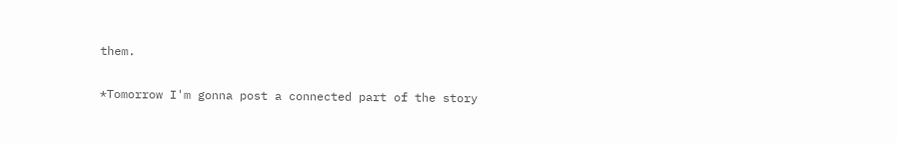them.

*Tomorrow I'm gonna post a connected part of the story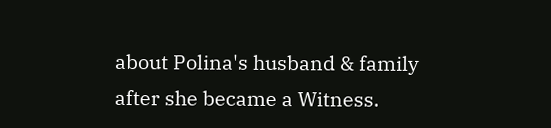about Polina's husband & family after she became a Witness.